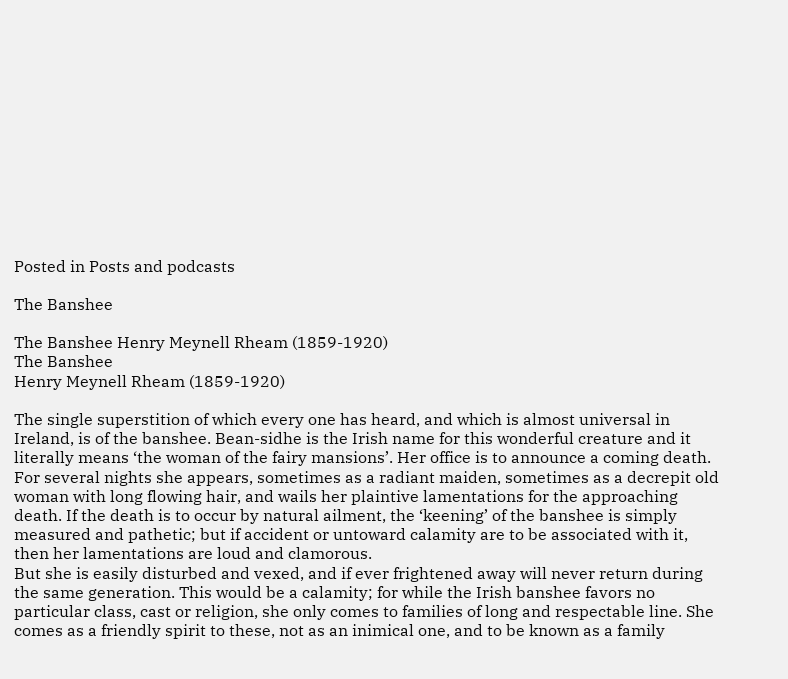Posted in Posts and podcasts

The Banshee

The Banshee Henry Meynell Rheam (1859-1920)
The Banshee
Henry Meynell Rheam (1859-1920)

The single superstition of which every one has heard, and which is almost universal in Ireland, is of the banshee. Bean-sidhe is the Irish name for this wonderful creature and it literally means ‘the woman of the fairy mansions’. Her office is to announce a coming death. For several nights she appears, sometimes as a radiant maiden, sometimes as a decrepit old woman with long flowing hair, and wails her plaintive lamentations for the approaching death. If the death is to occur by natural ailment, the ‘keening’ of the banshee is simply measured and pathetic; but if accident or untoward calamity are to be associated with it, then her lamentations are loud and clamorous.
But she is easily disturbed and vexed, and if ever frightened away will never return during the same generation. This would be a calamity; for while the Irish banshee favors no particular class, cast or religion, she only comes to families of long and respectable line. She comes as a friendly spirit to these, not as an inimical one, and to be known as a family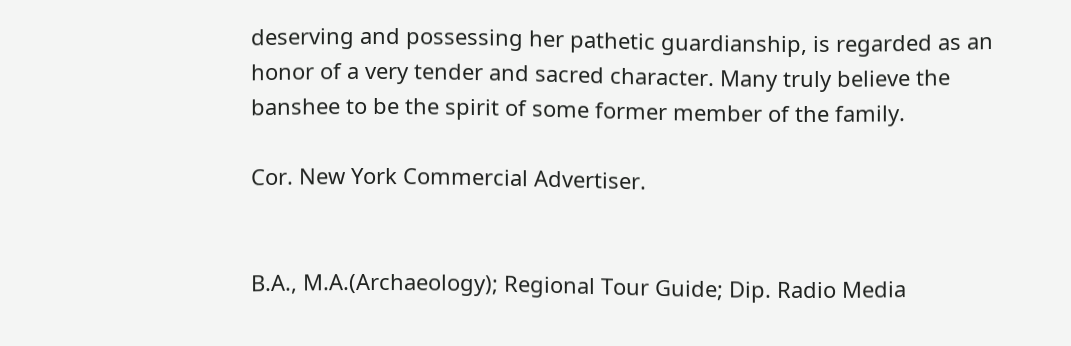deserving and possessing her pathetic guardianship, is regarded as an honor of a very tender and sacred character. Many truly believe the banshee to be the spirit of some former member of the family.

Cor. New York Commercial Advertiser.


B.A., M.A.(Archaeology); Regional Tour Guide; Dip. Radio Media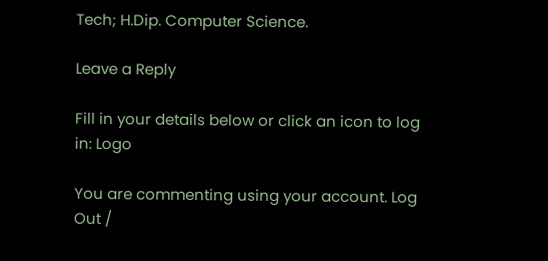Tech; H.Dip. Computer Science.

Leave a Reply

Fill in your details below or click an icon to log in: Logo

You are commenting using your account. Log Out /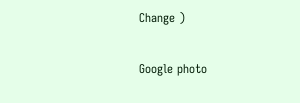Change )

Google photo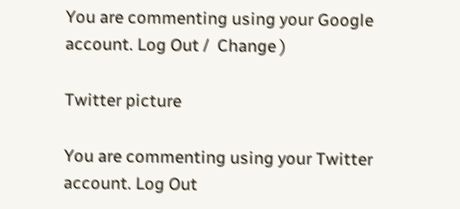You are commenting using your Google account. Log Out /  Change )

Twitter picture

You are commenting using your Twitter account. Log Out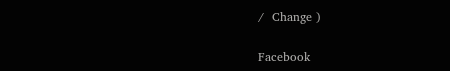/  Change )

Facebook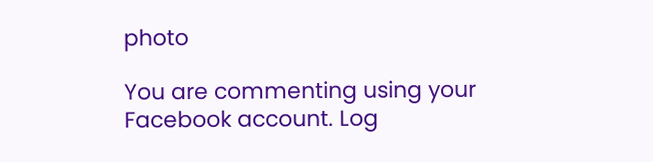photo

You are commenting using your Facebook account. Log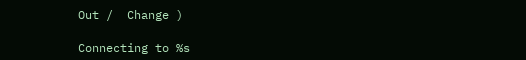Out /  Change )

Connecting to %s